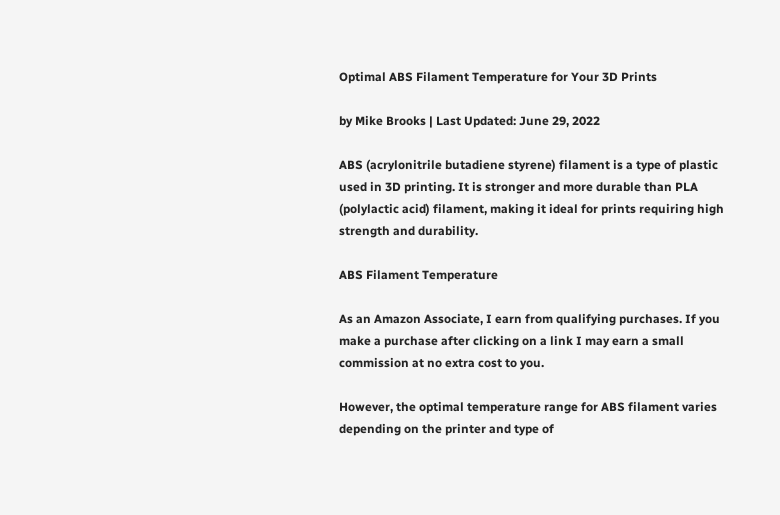Optimal ABS Filament Temperature for Your 3D Prints

by Mike Brooks | Last Updated: June 29, 2022

ABS (acrylonitrile butadiene styrene) filament is a type of plastic used in 3D printing. It is stronger and more durable than PLA (polylactic acid) filament, making it ideal for prints requiring high strength and durability.

ABS Filament Temperature

As an Amazon Associate, I earn from qualifying purchases. If you make a purchase after clicking on a link I may earn a small commission at no extra cost to you.

However, the optimal temperature range for ABS filament varies depending on the printer and type of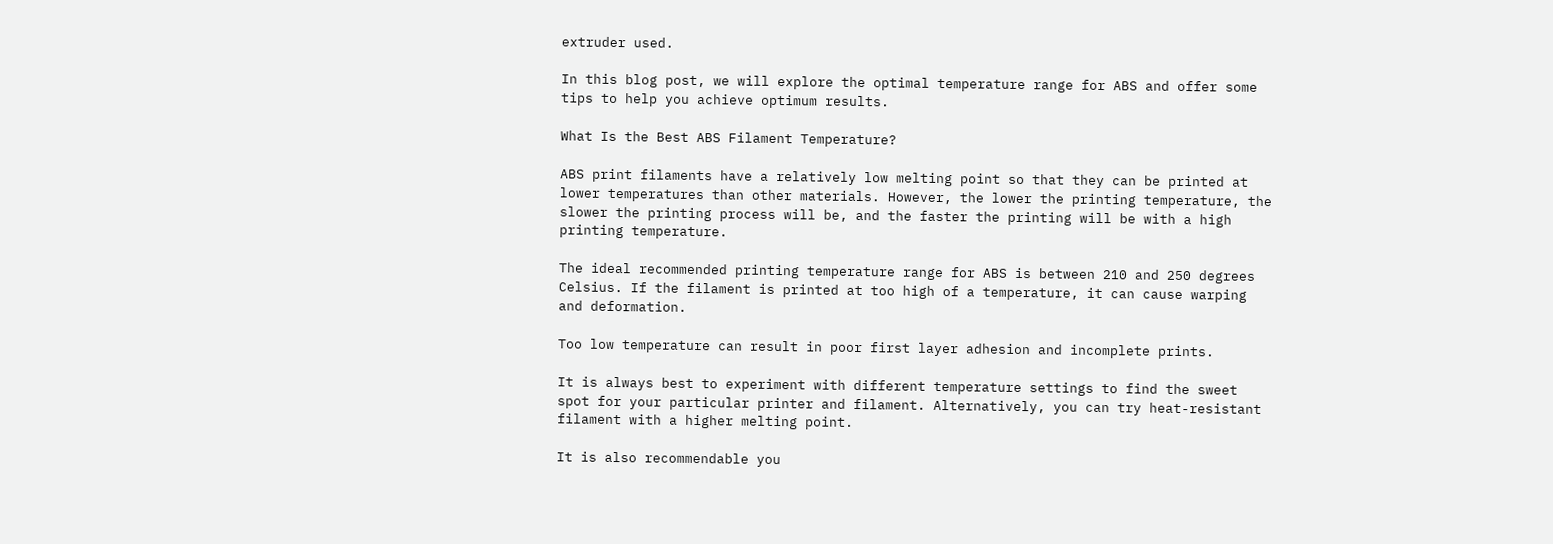extruder used.

In this blog post, we will explore the optimal temperature range for ABS and offer some tips to help you achieve optimum results.

What Is the Best ABS Filament Temperature?

ABS print filaments have a relatively low melting point so that they can be printed at lower temperatures than other materials. However, the lower the printing temperature, the slower the printing process will be, and the faster the printing will be with a high printing temperature.

The ideal recommended printing temperature range for ABS is between 210 and 250 degrees Celsius. If the filament is printed at too high of a temperature, it can cause warping and deformation.

Too low temperature can result in poor first layer adhesion and incomplete prints.

It is always best to experiment with different temperature settings to find the sweet spot for your particular printer and filament. Alternatively, you can try heat-resistant filament with a higher melting point.

It is also recommendable you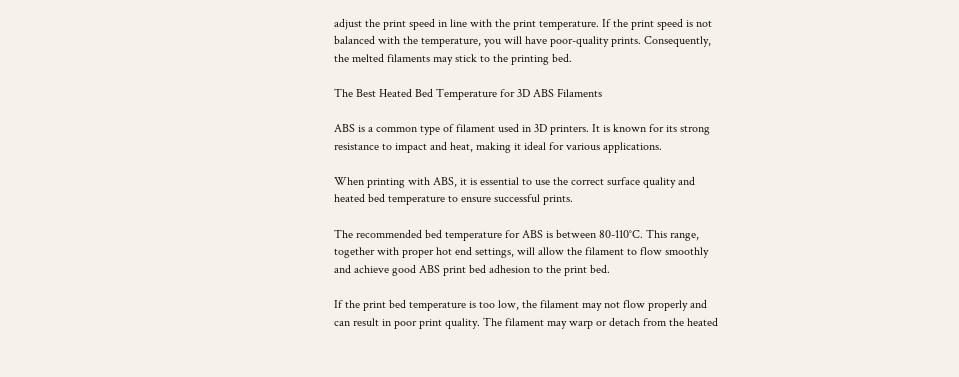adjust the print speed in line with the print temperature. If the print speed is not balanced with the temperature, you will have poor-quality prints. Consequently, the melted filaments may stick to the printing bed.

The Best Heated Bed Temperature for 3D ABS Filaments

ABS is a common type of filament used in 3D printers. It is known for its strong resistance to impact and heat, making it ideal for various applications.

When printing with ABS, it is essential to use the correct surface quality and heated bed temperature to ensure successful prints.

The recommended bed temperature for ABS is between 80-110°C. This range, together with proper hot end settings, will allow the filament to flow smoothly and achieve good ABS print bed adhesion to the print bed.

If the print bed temperature is too low, the filament may not flow properly and can result in poor print quality. The filament may warp or detach from the heated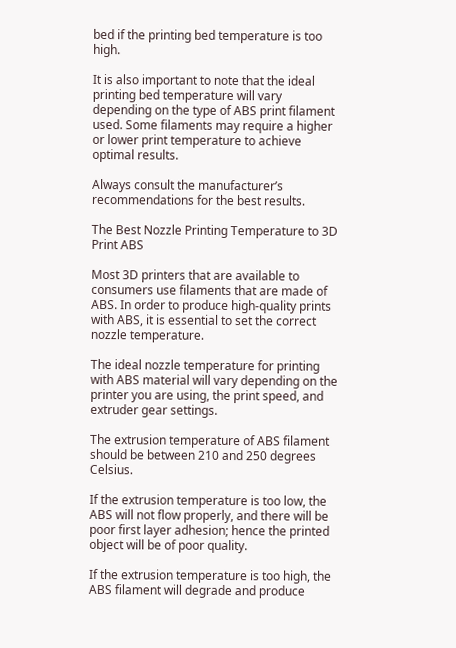bed if the printing bed temperature is too high.

It is also important to note that the ideal printing bed temperature will vary depending on the type of ABS print filament used. Some filaments may require a higher or lower print temperature to achieve optimal results.

Always consult the manufacturer’s recommendations for the best results.

The Best Nozzle Printing Temperature to 3D Print ABS

Most 3D printers that are available to consumers use filaments that are made of ABS. In order to produce high-quality prints with ABS, it is essential to set the correct nozzle temperature.

The ideal nozzle temperature for printing with ABS material will vary depending on the printer you are using, the print speed, and extruder gear settings.

The extrusion temperature of ABS filament should be between 210 and 250 degrees Celsius.

If the extrusion temperature is too low, the ABS will not flow properly, and there will be poor first layer adhesion; hence the printed object will be of poor quality.

If the extrusion temperature is too high, the ABS filament will degrade and produce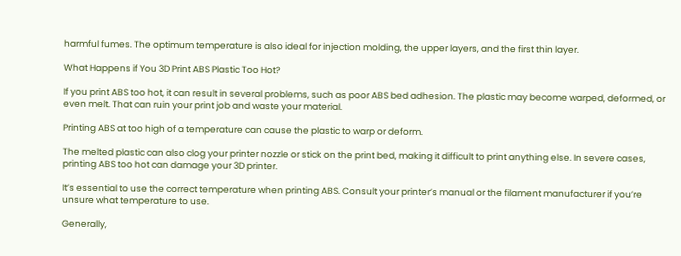harmful fumes. The optimum temperature is also ideal for injection molding, the upper layers, and the first thin layer.

What Happens if You 3D Print ABS Plastic Too Hot?

If you print ABS too hot, it can result in several problems, such as poor ABS bed adhesion. The plastic may become warped, deformed, or even melt. That can ruin your print job and waste your material.

Printing ABS at too high of a temperature can cause the plastic to warp or deform.

The melted plastic can also clog your printer nozzle or stick on the print bed, making it difficult to print anything else. In severe cases, printing ABS too hot can damage your 3D printer.

It’s essential to use the correct temperature when printing ABS. Consult your printer’s manual or the filament manufacturer if you’re unsure what temperature to use.

Generally,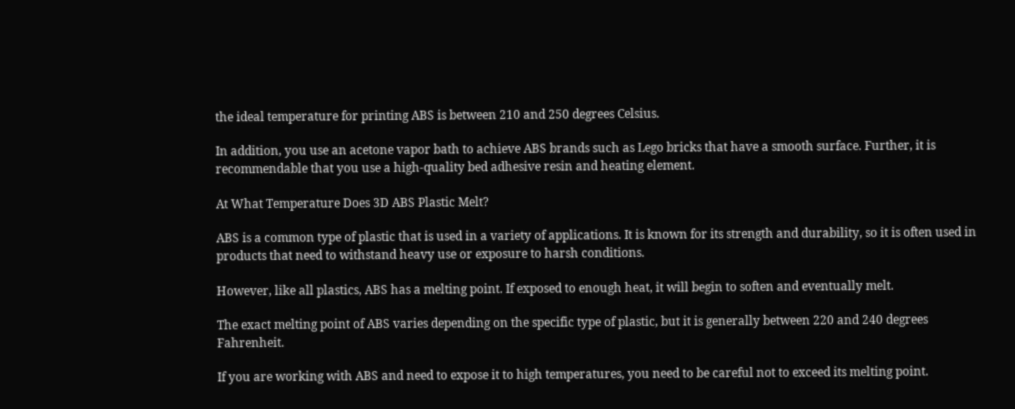the ideal temperature for printing ABS is between 210 and 250 degrees Celsius.

In addition, you use an acetone vapor bath to achieve ABS brands such as Lego bricks that have a smooth surface. Further, it is recommendable that you use a high-quality bed adhesive resin and heating element.

At What Temperature Does 3D ABS Plastic Melt?

ABS is a common type of plastic that is used in a variety of applications. It is known for its strength and durability, so it is often used in products that need to withstand heavy use or exposure to harsh conditions.

However, like all plastics, ABS has a melting point. If exposed to enough heat, it will begin to soften and eventually melt.

The exact melting point of ABS varies depending on the specific type of plastic, but it is generally between 220 and 240 degrees Fahrenheit.

If you are working with ABS and need to expose it to high temperatures, you need to be careful not to exceed its melting point.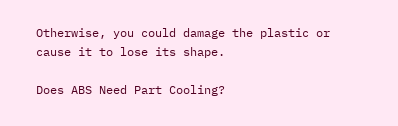Otherwise, you could damage the plastic or cause it to lose its shape.

Does ABS Need Part Cooling?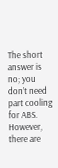The short answer is no; you don’t need part cooling for ABS. However, there are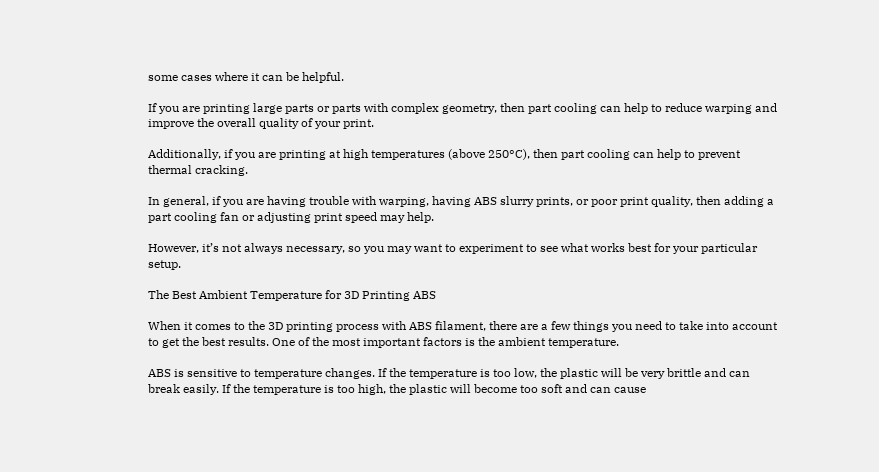some cases where it can be helpful.

If you are printing large parts or parts with complex geometry, then part cooling can help to reduce warping and improve the overall quality of your print.

Additionally, if you are printing at high temperatures (above 250°C), then part cooling can help to prevent thermal cracking.

In general, if you are having trouble with warping, having ABS slurry prints, or poor print quality, then adding a part cooling fan or adjusting print speed may help.

However, it’s not always necessary, so you may want to experiment to see what works best for your particular setup.

The Best Ambient Temperature for 3D Printing ABS

When it comes to the 3D printing process with ABS filament, there are a few things you need to take into account to get the best results. One of the most important factors is the ambient temperature.

ABS is sensitive to temperature changes. If the temperature is too low, the plastic will be very brittle and can break easily. If the temperature is too high, the plastic will become too soft and can cause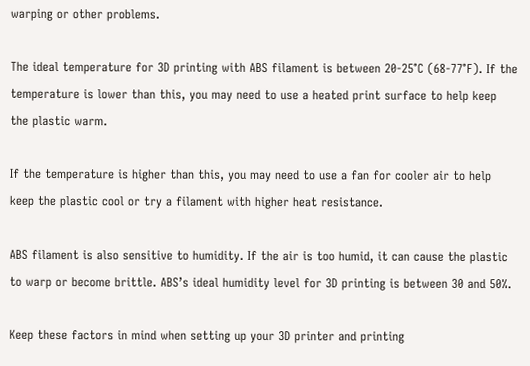warping or other problems.

The ideal temperature for 3D printing with ABS filament is between 20-25°C (68-77°F). If the temperature is lower than this, you may need to use a heated print surface to help keep the plastic warm.

If the temperature is higher than this, you may need to use a fan for cooler air to help keep the plastic cool or try a filament with higher heat resistance.

ABS filament is also sensitive to humidity. If the air is too humid, it can cause the plastic to warp or become brittle. ABS’s ideal humidity level for 3D printing is between 30 and 50%.

Keep these factors in mind when setting up your 3D printer and printing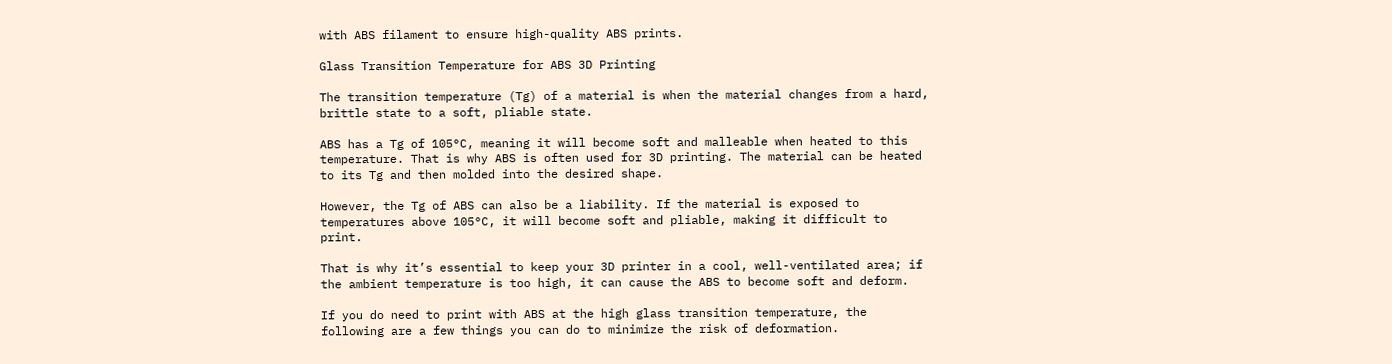with ABS filament to ensure high-quality ABS prints.

Glass Transition Temperature for ABS 3D Printing

The transition temperature (Tg) of a material is when the material changes from a hard, brittle state to a soft, pliable state.

ABS has a Tg of 105°C, meaning it will become soft and malleable when heated to this temperature. That is why ABS is often used for 3D printing. The material can be heated to its Tg and then molded into the desired shape.

However, the Tg of ABS can also be a liability. If the material is exposed to temperatures above 105°C, it will become soft and pliable, making it difficult to print.

That is why it’s essential to keep your 3D printer in a cool, well-ventilated area; if the ambient temperature is too high, it can cause the ABS to become soft and deform.

If you do need to print with ABS at the high glass transition temperature, the following are a few things you can do to minimize the risk of deformation.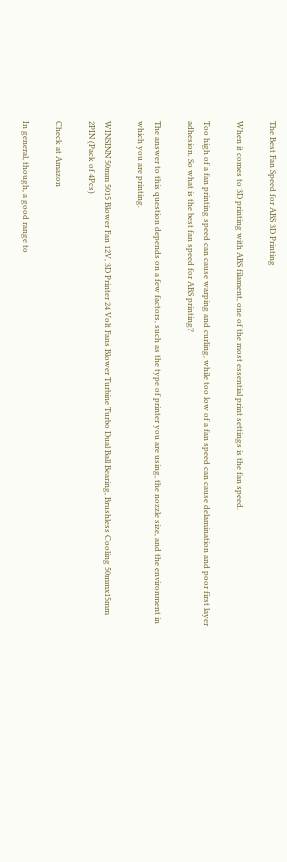The Best Fan Speed for ABS 3D Printing

When it comes to 3D printing with ABS filament, one of the most essential print settings is the fan speed.

Too high of a fan printing speed can cause warping and curling, while too low of a fan speed can cause delamination and poor first layer adhesion. So what is the best fan speed for ABS printing?

The answer to this question depends on a few factors, such as the type of printer you are using, the nozzle size, and the environment in which you are printing.

WINSINN 50mm 5015 Blower Fan 12V, 3D Printer 24 Volt Fans Blower Turbine Turbo Dual Ball Bearing, Brushless Cooling 50mmx15mm 2PIN (Pack of 4Pcs)

Check at Amazon

In general, though, a good range to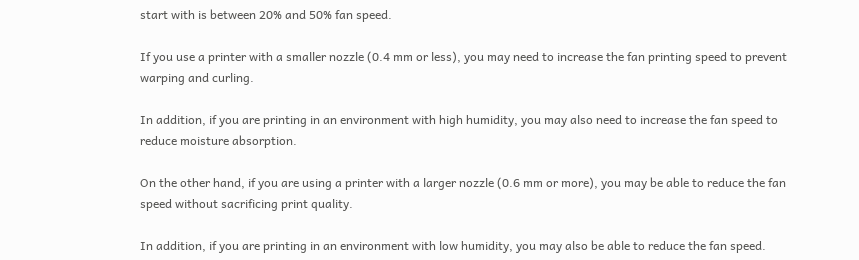start with is between 20% and 50% fan speed.

If you use a printer with a smaller nozzle (0.4 mm or less), you may need to increase the fan printing speed to prevent warping and curling.

In addition, if you are printing in an environment with high humidity, you may also need to increase the fan speed to reduce moisture absorption.

On the other hand, if you are using a printer with a larger nozzle (0.6 mm or more), you may be able to reduce the fan speed without sacrificing print quality.

In addition, if you are printing in an environment with low humidity, you may also be able to reduce the fan speed.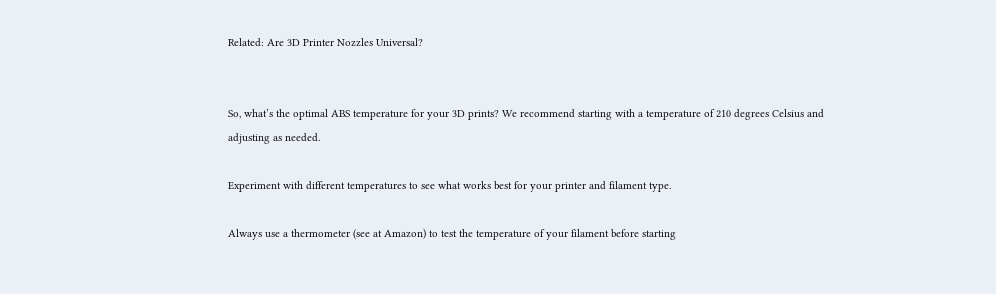Related: Are 3D Printer Nozzles Universal?


So, what’s the optimal ABS temperature for your 3D prints? We recommend starting with a temperature of 210 degrees Celsius and adjusting as needed.

Experiment with different temperatures to see what works best for your printer and filament type.

Always use a thermometer (see at Amazon) to test the temperature of your filament before starting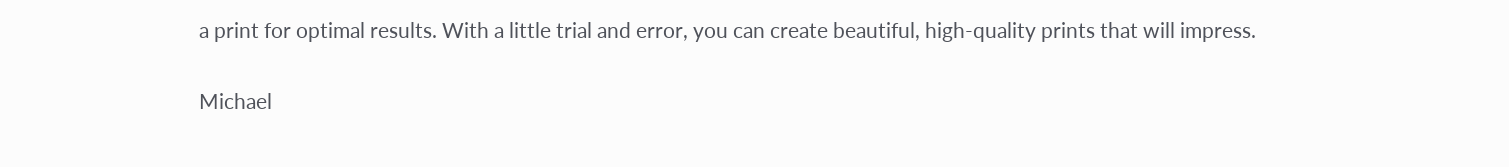a print for optimal results. With a little trial and error, you can create beautiful, high-quality prints that will impress.

Michael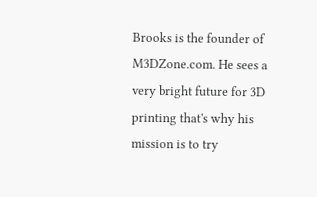Brooks is the founder of M3DZone.com. He sees a very bright future for 3D printing that's why his mission is to try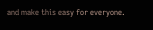and make this easy for everyone.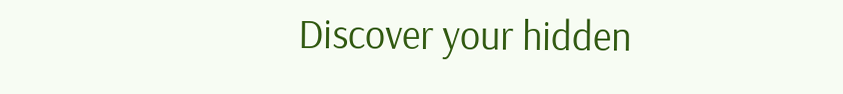Discover your hidden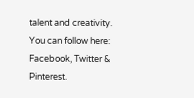talent and creativity. You can follow here: Facebook, Twitter & Pinterest.